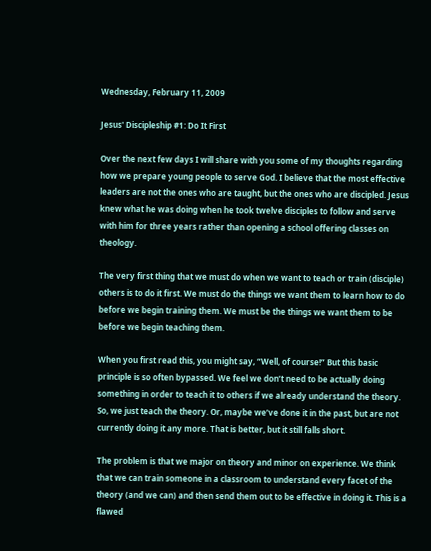Wednesday, February 11, 2009

Jesus' Discipleship #1: Do It First

Over the next few days I will share with you some of my thoughts regarding how we prepare young people to serve God. I believe that the most effective leaders are not the ones who are taught, but the ones who are discipled. Jesus knew what he was doing when he took twelve disciples to follow and serve with him for three years rather than opening a school offering classes on theology.

The very first thing that we must do when we want to teach or train (disciple) others is to do it first. We must do the things we want them to learn how to do before we begin training them. We must be the things we want them to be before we begin teaching them.

When you first read this, you might say, “Well, of course!” But this basic principle is so often bypassed. We feel we don’t need to be actually doing something in order to teach it to others if we already understand the theory. So, we just teach the theory. Or, maybe we’ve done it in the past, but are not currently doing it any more. That is better, but it still falls short.

The problem is that we major on theory and minor on experience. We think that we can train someone in a classroom to understand every facet of the theory (and we can) and then send them out to be effective in doing it. This is a flawed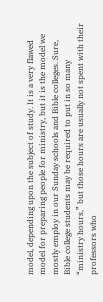model, depending upon the subject of study. It is a very flawed model for preparing people for ministry, but it is the model we mostly employ in our Sunday schools and Bible colleges. Sure, Bible college students may be required to put in so many “ministry hours,” but those hours are usually not spent with their professors who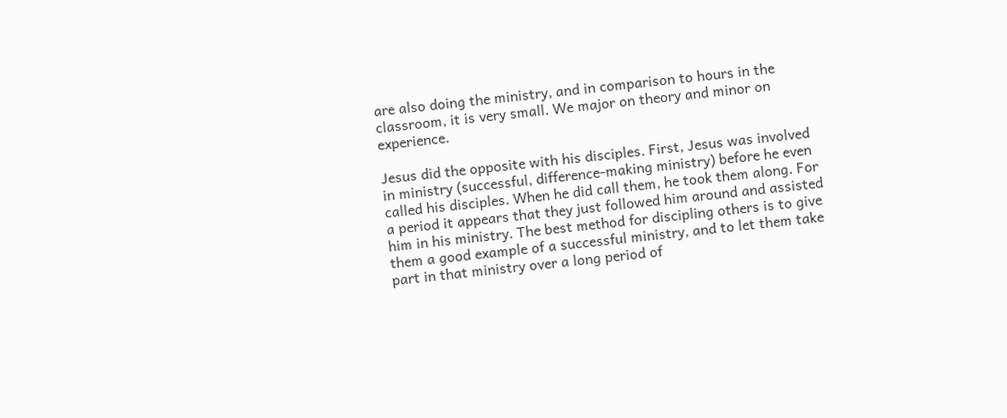are also doing the ministry, and in comparison to hours in the classroom, it is very small. We major on theory and minor on experience.

Jesus did the opposite with his disciples. First, Jesus was involved in ministry (successful, difference-making ministry) before he even called his disciples. When he did call them, he took them along. For a period it appears that they just followed him around and assisted him in his ministry. The best method for discipling others is to give them a good example of a successful ministry, and to let them take part in that ministry over a long period of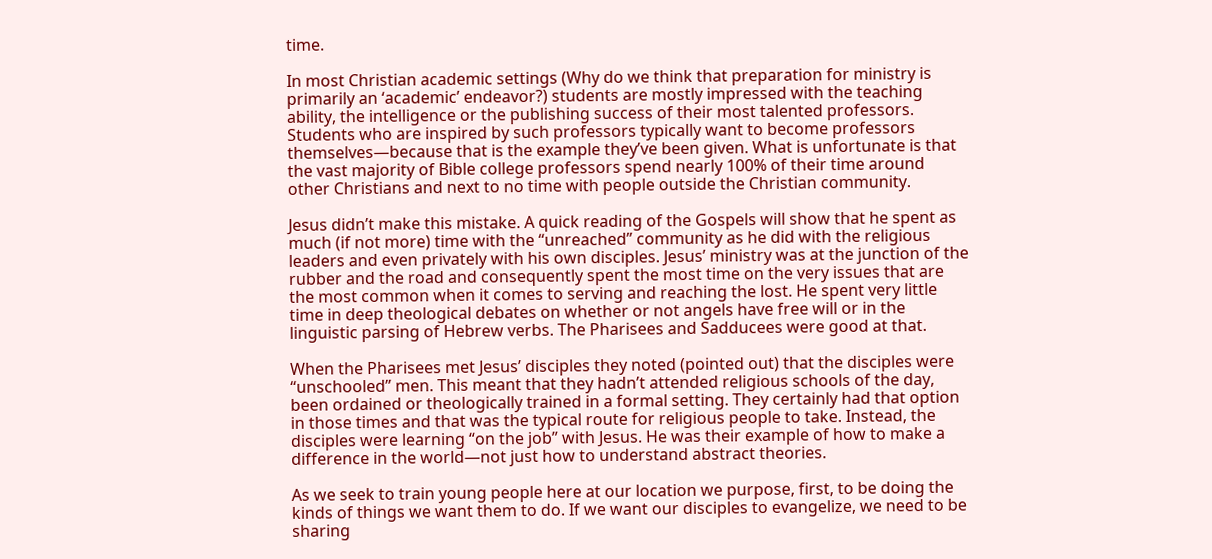time.

In most Christian academic settings (Why do we think that preparation for ministry is primarily an ‘academic’ endeavor?) students are mostly impressed with the teaching ability, the intelligence or the publishing success of their most talented professors. Students who are inspired by such professors typically want to become professors themselves—because that is the example they’ve been given. What is unfortunate is that the vast majority of Bible college professors spend nearly 100% of their time around other Christians and next to no time with people outside the Christian community.

Jesus didn’t make this mistake. A quick reading of the Gospels will show that he spent as much (if not more) time with the “unreached” community as he did with the religious leaders and even privately with his own disciples. Jesus’ ministry was at the junction of the rubber and the road and consequently spent the most time on the very issues that are the most common when it comes to serving and reaching the lost. He spent very little time in deep theological debates on whether or not angels have free will or in the linguistic parsing of Hebrew verbs. The Pharisees and Sadducees were good at that.

When the Pharisees met Jesus’ disciples they noted (pointed out) that the disciples were “unschooled” men. This meant that they hadn’t attended religious schools of the day, been ordained or theologically trained in a formal setting. They certainly had that option in those times and that was the typical route for religious people to take. Instead, the disciples were learning “on the job” with Jesus. He was their example of how to make a difference in the world—not just how to understand abstract theories.

As we seek to train young people here at our location we purpose, first, to be doing the kinds of things we want them to do. If we want our disciples to evangelize, we need to be sharing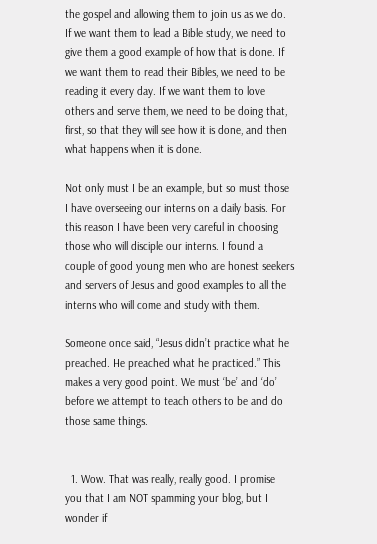the gospel and allowing them to join us as we do. If we want them to lead a Bible study, we need to give them a good example of how that is done. If we want them to read their Bibles, we need to be reading it every day. If we want them to love others and serve them, we need to be doing that, first, so that they will see how it is done, and then what happens when it is done.

Not only must I be an example, but so must those I have overseeing our interns on a daily basis. For this reason I have been very careful in choosing those who will disciple our interns. I found a couple of good young men who are honest seekers and servers of Jesus and good examples to all the interns who will come and study with them.

Someone once said, “Jesus didn’t practice what he preached. He preached what he practiced.” This makes a very good point. We must ‘be’ and ‘do’ before we attempt to teach others to be and do those same things.


  1. Wow. That was really, really good. I promise you that I am NOT spamming your blog, but I wonder if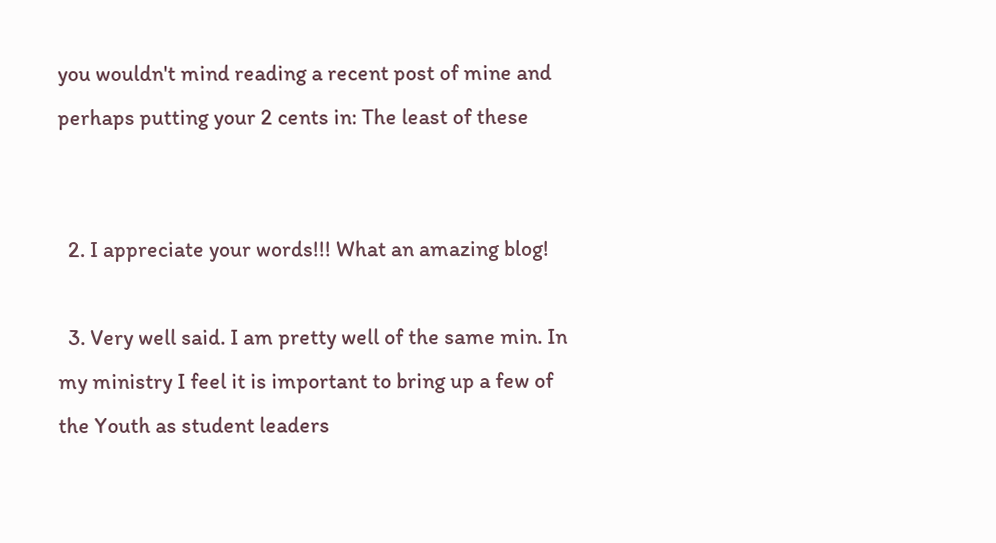you wouldn't mind reading a recent post of mine and perhaps putting your 2 cents in: The least of these


  2. I appreciate your words!!! What an amazing blog!

  3. Very well said. I am pretty well of the same min. In my ministry I feel it is important to bring up a few of the Youth as student leaders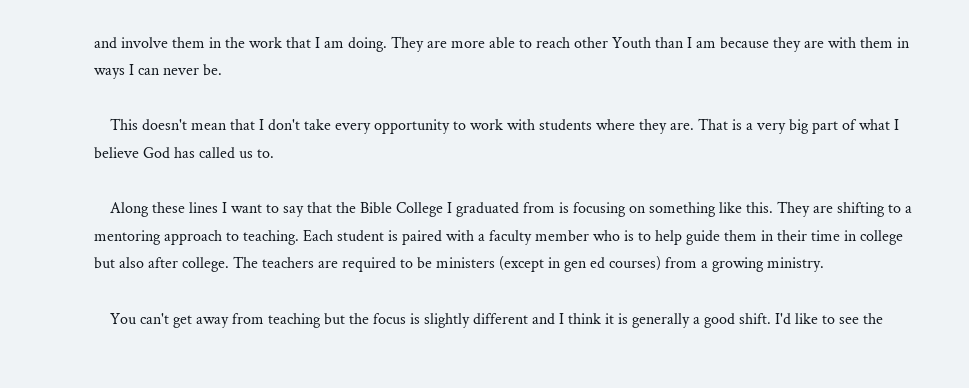and involve them in the work that I am doing. They are more able to reach other Youth than I am because they are with them in ways I can never be.

    This doesn't mean that I don't take every opportunity to work with students where they are. That is a very big part of what I believe God has called us to.

    Along these lines I want to say that the Bible College I graduated from is focusing on something like this. They are shifting to a mentoring approach to teaching. Each student is paired with a faculty member who is to help guide them in their time in college but also after college. The teachers are required to be ministers (except in gen ed courses) from a growing ministry.

    You can't get away from teaching but the focus is slightly different and I think it is generally a good shift. I'd like to see the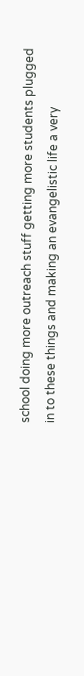school doing more outreach stuff getting more students plugged in to these things and making an evangelistic life a very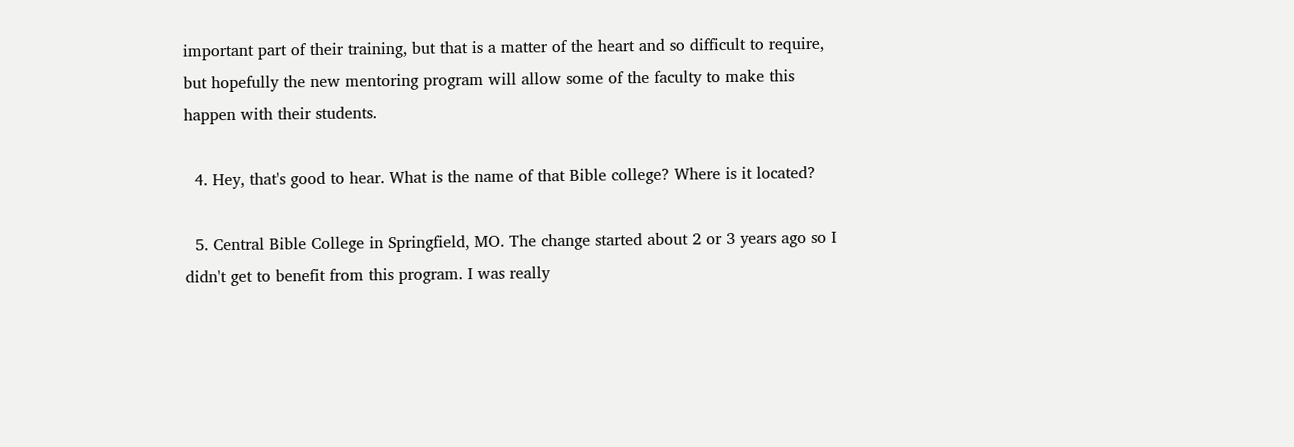important part of their training, but that is a matter of the heart and so difficult to require, but hopefully the new mentoring program will allow some of the faculty to make this happen with their students.

  4. Hey, that's good to hear. What is the name of that Bible college? Where is it located?

  5. Central Bible College in Springfield, MO. The change started about 2 or 3 years ago so I didn't get to benefit from this program. I was really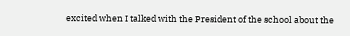excited when I talked with the President of the school about the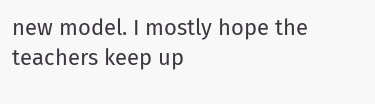new model. I mostly hope the teachers keep up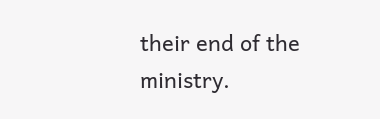their end of the ministry.